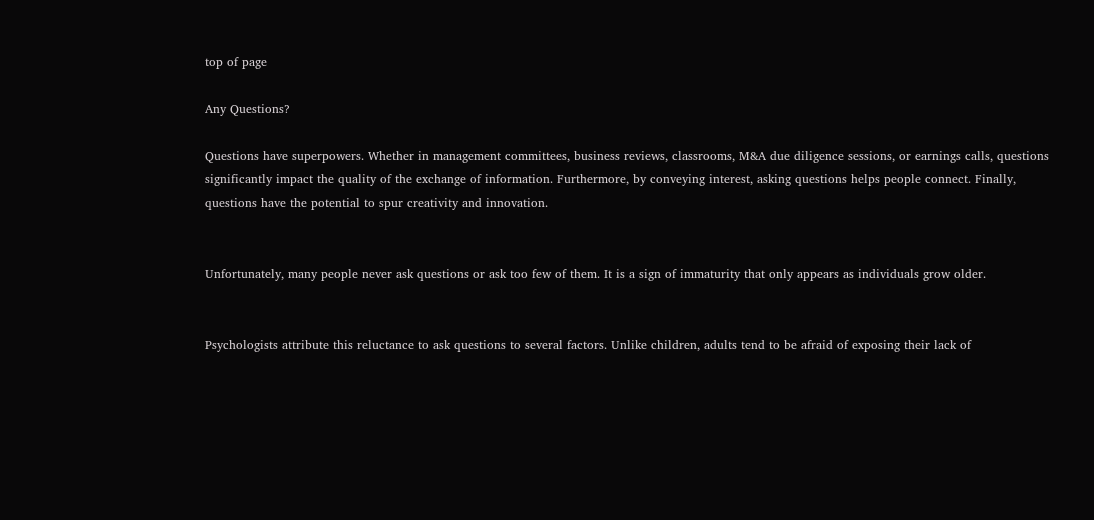top of page

Any Questions?

Questions have superpowers. Whether in management committees, business reviews, classrooms, M&A due diligence sessions, or earnings calls, questions significantly impact the quality of the exchange of information. Furthermore, by conveying interest, asking questions helps people connect. Finally, questions have the potential to spur creativity and innovation.


Unfortunately, many people never ask questions or ask too few of them. It is a sign of immaturity that only appears as individuals grow older.


Psychologists attribute this reluctance to ask questions to several factors. Unlike children, adults tend to be afraid of exposing their lack of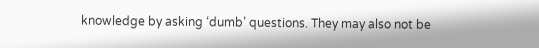knowledge by asking ‘dumb’ questions. They may also not be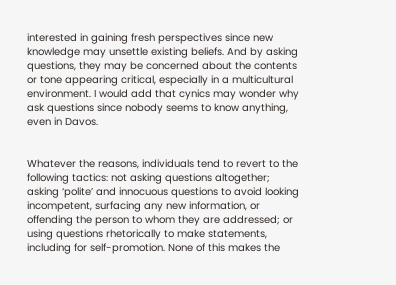interested in gaining fresh perspectives since new knowledge may unsettle existing beliefs. And by asking questions, they may be concerned about the contents or tone appearing critical, especially in a multicultural environment. I would add that cynics may wonder why ask questions since nobody seems to know anything, even in Davos.


Whatever the reasons, individuals tend to revert to the following tactics: not asking questions altogether; asking ‘polite’ and innocuous questions to avoid looking incompetent, surfacing any new information, or offending the person to whom they are addressed; or using questions rhetorically to make statements, including for self-promotion. None of this makes the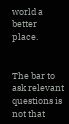world a better place.


The bar to ask relevant questions is not that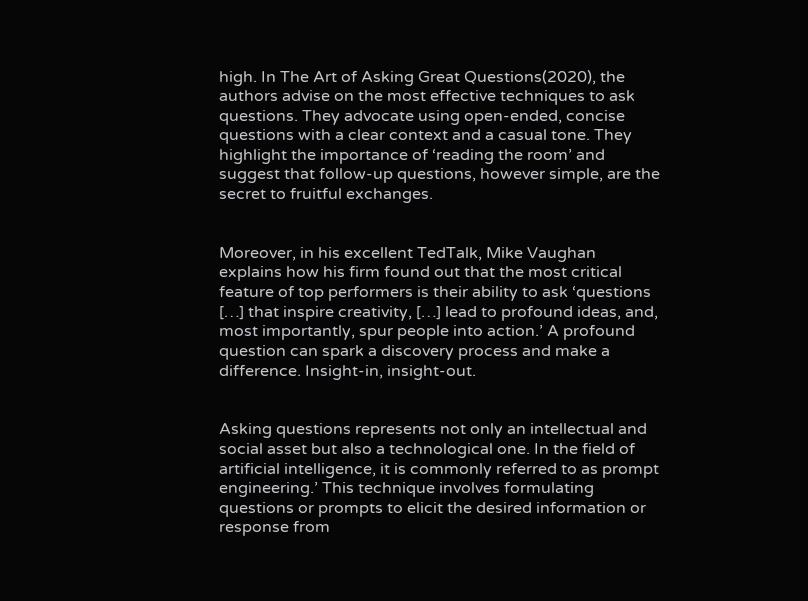high. In The Art of Asking Great Questions(2020), the authors advise on the most effective techniques to ask questions. They advocate using open-ended, concise questions with a clear context and a casual tone. They highlight the importance of ‘reading the room’ and suggest that follow-up questions, however simple, are the secret to fruitful exchanges.


Moreover, in his excellent TedTalk, Mike Vaughan explains how his firm found out that the most critical feature of top performers is their ability to ask ‘questions […] that inspire creativity, […] lead to profound ideas, and, most importantly, spur people into action.’ A profound question can spark a discovery process and make a difference. Insight-in, insight-out.


Asking questions represents not only an intellectual and social asset but also a technological one. In the field of artificial intelligence, it is commonly referred to as prompt engineering.’ This technique involves formulating questions or prompts to elicit the desired information or response from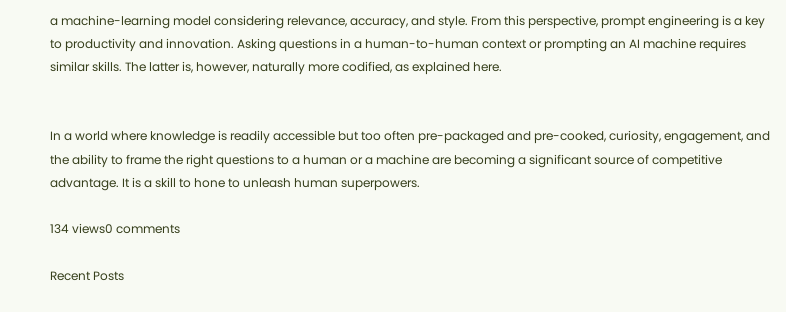a machine-learning model considering relevance, accuracy, and style. From this perspective, prompt engineering is a key to productivity and innovation. Asking questions in a human-to-human context or prompting an AI machine requires similar skills. The latter is, however, naturally more codified, as explained here.


In a world where knowledge is readily accessible but too often pre-packaged and pre-cooked, curiosity, engagement, and the ability to frame the right questions to a human or a machine are becoming a significant source of competitive advantage. It is a skill to hone to unleash human superpowers.

134 views0 comments

Recent Posts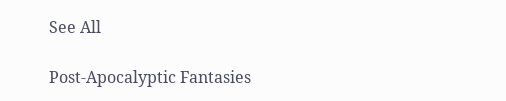See All

Post-Apocalyptic Fantasies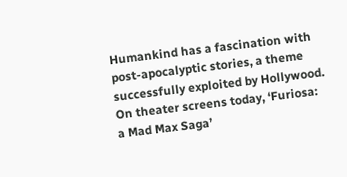Humankind has a fascination with post-apocalyptic stories, a theme successfully exploited by Hollywood. On theater screens today, ‘Furiosa: a Mad Max Saga’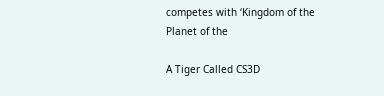competes with ‘Kingdom of the Planet of the

A Tiger Called CS3D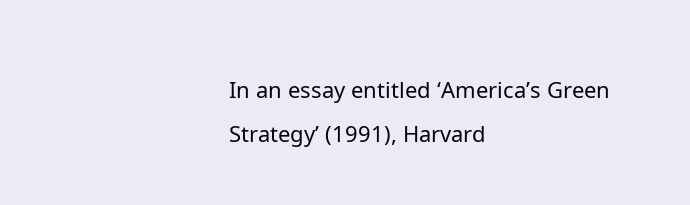In an essay entitled ‘America’s Green Strategy’ (1991), Harvard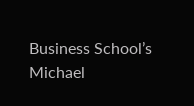Business School’s Michael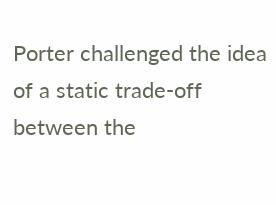Porter challenged the idea of a static trade-off between the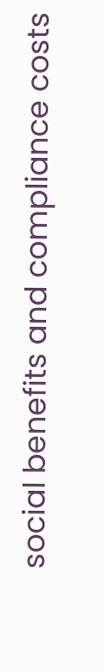social benefits and compliance costs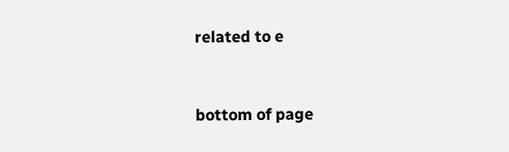related to e


bottom of page